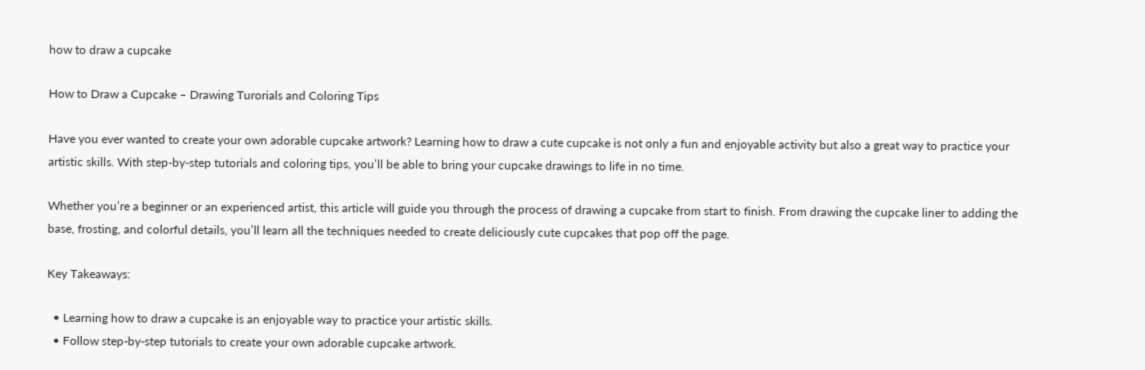how to draw a cupcake

How to Draw a Cupcake – Drawing Turorials and Coloring Tips

Have you ever wanted to create your own adorable cupcake artwork? Learning how to draw a cute cupcake is not only a fun and enjoyable activity but also a great way to practice your artistic skills. With step-by-step tutorials and coloring tips, you’ll be able to bring your cupcake drawings to life in no time.

Whether you’re a beginner or an experienced artist, this article will guide you through the process of drawing a cupcake from start to finish. From drawing the cupcake liner to adding the base, frosting, and colorful details, you’ll learn all the techniques needed to create deliciously cute cupcakes that pop off the page.

Key Takeaways:

  • Learning how to draw a cupcake is an enjoyable way to practice your artistic skills.
  • Follow step-by-step tutorials to create your own adorable cupcake artwork.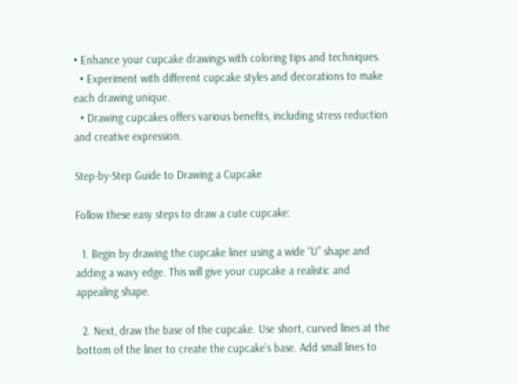• Enhance your cupcake drawings with coloring tips and techniques.
  • Experiment with different cupcake styles and decorations to make each drawing unique.
  • Drawing cupcakes offers various benefits, including stress reduction and creative expression.

Step-by-Step Guide to Drawing a Cupcake

Follow these easy steps to draw a cute cupcake:

  1. Begin by drawing the cupcake liner using a wide “U” shape and adding a wavy edge. This will give your cupcake a realistic and appealing shape.

  2. Next, draw the base of the cupcake. Use short, curved lines at the bottom of the liner to create the cupcake’s base. Add small lines to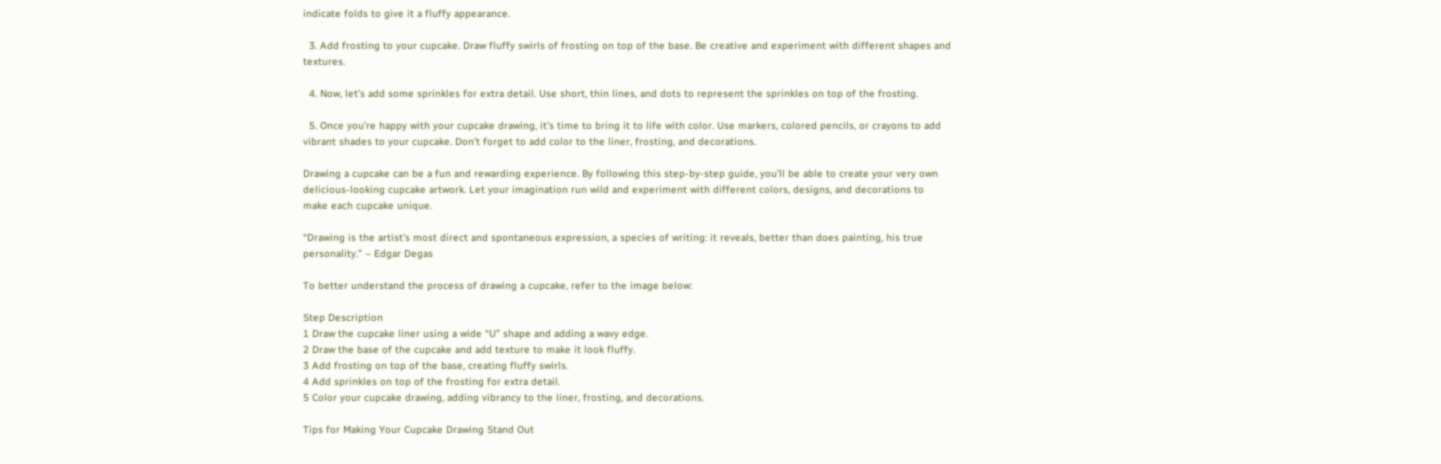indicate folds to give it a fluffy appearance.

  3. Add frosting to your cupcake. Draw fluffy swirls of frosting on top of the base. Be creative and experiment with different shapes and textures.

  4. Now, let’s add some sprinkles for extra detail. Use short, thin lines, and dots to represent the sprinkles on top of the frosting.

  5. Once you’re happy with your cupcake drawing, it’s time to bring it to life with color. Use markers, colored pencils, or crayons to add vibrant shades to your cupcake. Don’t forget to add color to the liner, frosting, and decorations.

Drawing a cupcake can be a fun and rewarding experience. By following this step-by-step guide, you’ll be able to create your very own delicious-looking cupcake artwork. Let your imagination run wild and experiment with different colors, designs, and decorations to make each cupcake unique.

“Drawing is the artist’s most direct and spontaneous expression, a species of writing: it reveals, better than does painting, his true personality.” – Edgar Degas

To better understand the process of drawing a cupcake, refer to the image below:

Step Description
1 Draw the cupcake liner using a wide “U” shape and adding a wavy edge.
2 Draw the base of the cupcake and add texture to make it look fluffy.
3 Add frosting on top of the base, creating fluffy swirls.
4 Add sprinkles on top of the frosting for extra detail.
5 Color your cupcake drawing, adding vibrancy to the liner, frosting, and decorations.

Tips for Making Your Cupcake Drawing Stand Out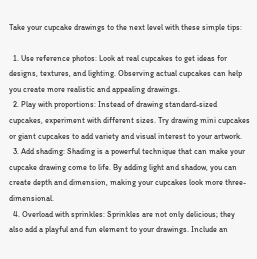Take your cupcake drawings to the next level with these simple tips:

  1. Use reference photos: Look at real cupcakes to get ideas for designs, textures, and lighting. Observing actual cupcakes can help you create more realistic and appealing drawings.
  2. Play with proportions: Instead of drawing standard-sized cupcakes, experiment with different sizes. Try drawing mini cupcakes or giant cupcakes to add variety and visual interest to your artwork.
  3. Add shading: Shading is a powerful technique that can make your cupcake drawing come to life. By adding light and shadow, you can create depth and dimension, making your cupcakes look more three-dimensional.
  4. Overload with sprinkles: Sprinkles are not only delicious; they also add a playful and fun element to your drawings. Include an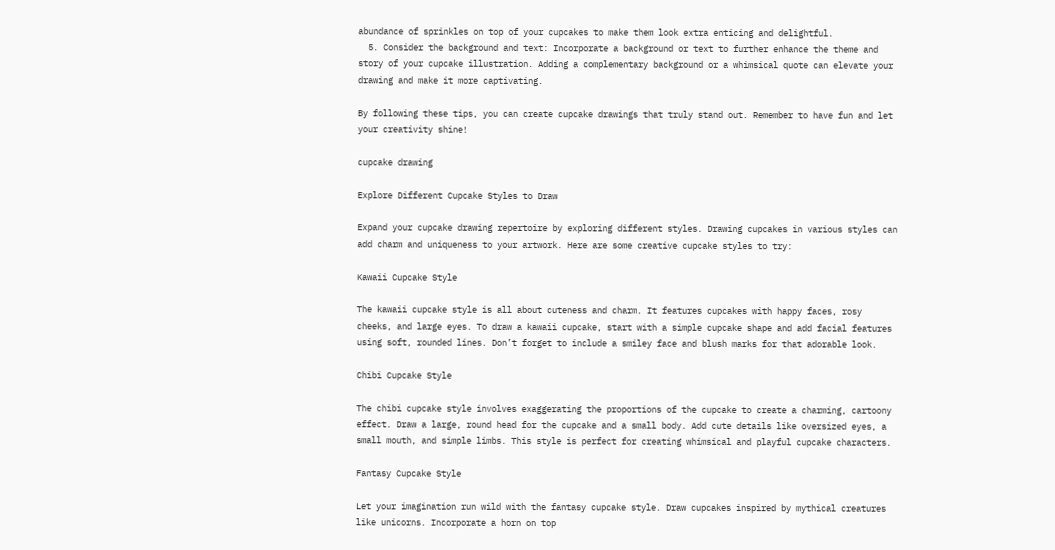abundance of sprinkles on top of your cupcakes to make them look extra enticing and delightful.
  5. Consider the background and text: Incorporate a background or text to further enhance the theme and story of your cupcake illustration. Adding a complementary background or a whimsical quote can elevate your drawing and make it more captivating.

By following these tips, you can create cupcake drawings that truly stand out. Remember to have fun and let your creativity shine!

cupcake drawing

Explore Different Cupcake Styles to Draw

Expand your cupcake drawing repertoire by exploring different styles. Drawing cupcakes in various styles can add charm and uniqueness to your artwork. Here are some creative cupcake styles to try:

Kawaii Cupcake Style

The kawaii cupcake style is all about cuteness and charm. It features cupcakes with happy faces, rosy cheeks, and large eyes. To draw a kawaii cupcake, start with a simple cupcake shape and add facial features using soft, rounded lines. Don’t forget to include a smiley face and blush marks for that adorable look.

Chibi Cupcake Style

The chibi cupcake style involves exaggerating the proportions of the cupcake to create a charming, cartoony effect. Draw a large, round head for the cupcake and a small body. Add cute details like oversized eyes, a small mouth, and simple limbs. This style is perfect for creating whimsical and playful cupcake characters.

Fantasy Cupcake Style

Let your imagination run wild with the fantasy cupcake style. Draw cupcakes inspired by mythical creatures like unicorns. Incorporate a horn on top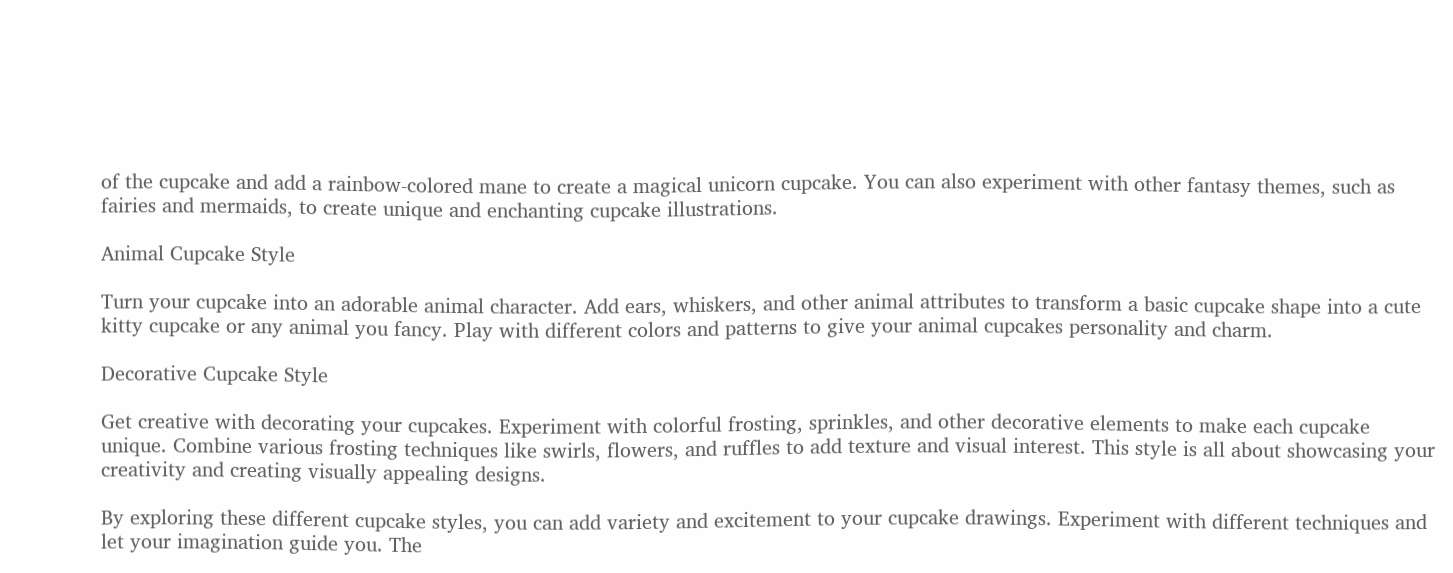of the cupcake and add a rainbow-colored mane to create a magical unicorn cupcake. You can also experiment with other fantasy themes, such as fairies and mermaids, to create unique and enchanting cupcake illustrations.

Animal Cupcake Style

Turn your cupcake into an adorable animal character. Add ears, whiskers, and other animal attributes to transform a basic cupcake shape into a cute kitty cupcake or any animal you fancy. Play with different colors and patterns to give your animal cupcakes personality and charm.

Decorative Cupcake Style

Get creative with decorating your cupcakes. Experiment with colorful frosting, sprinkles, and other decorative elements to make each cupcake unique. Combine various frosting techniques like swirls, flowers, and ruffles to add texture and visual interest. This style is all about showcasing your creativity and creating visually appealing designs.

By exploring these different cupcake styles, you can add variety and excitement to your cupcake drawings. Experiment with different techniques and let your imagination guide you. The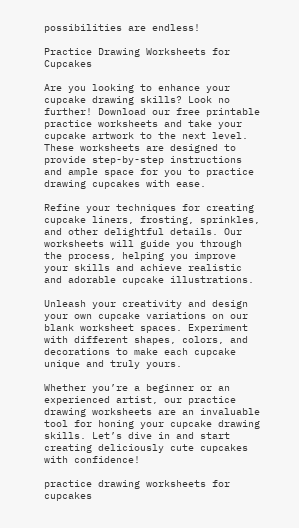possibilities are endless!

Practice Drawing Worksheets for Cupcakes

Are you looking to enhance your cupcake drawing skills? Look no further! Download our free printable practice worksheets and take your cupcake artwork to the next level. These worksheets are designed to provide step-by-step instructions and ample space for you to practice drawing cupcakes with ease.

Refine your techniques for creating cupcake liners, frosting, sprinkles, and other delightful details. Our worksheets will guide you through the process, helping you improve your skills and achieve realistic and adorable cupcake illustrations.

Unleash your creativity and design your own cupcake variations on our blank worksheet spaces. Experiment with different shapes, colors, and decorations to make each cupcake unique and truly yours.

Whether you’re a beginner or an experienced artist, our practice drawing worksheets are an invaluable tool for honing your cupcake drawing skills. Let’s dive in and start creating deliciously cute cupcakes with confidence!

practice drawing worksheets for cupcakes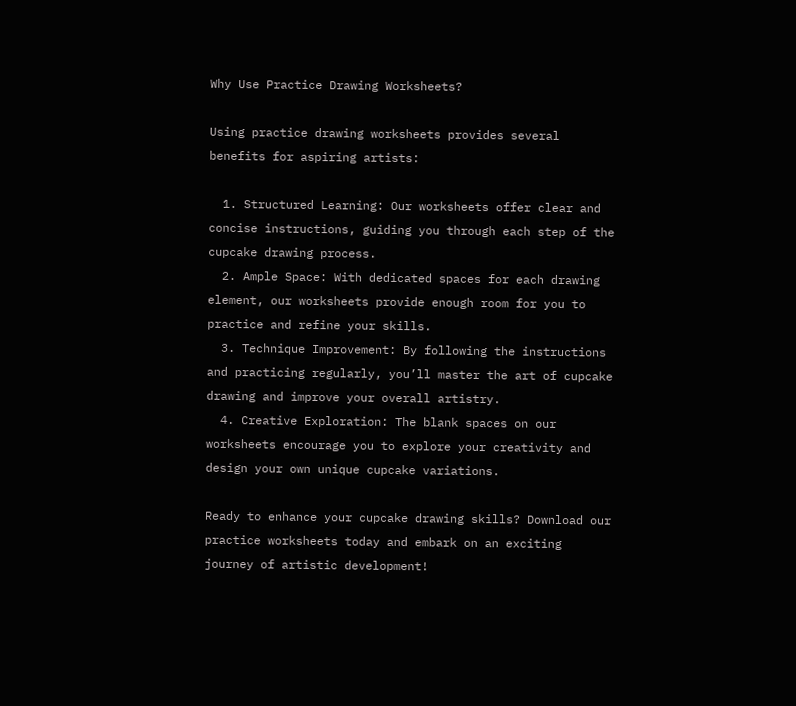Why Use Practice Drawing Worksheets?

Using practice drawing worksheets provides several benefits for aspiring artists:

  1. Structured Learning: Our worksheets offer clear and concise instructions, guiding you through each step of the cupcake drawing process.
  2. Ample Space: With dedicated spaces for each drawing element, our worksheets provide enough room for you to practice and refine your skills.
  3. Technique Improvement: By following the instructions and practicing regularly, you’ll master the art of cupcake drawing and improve your overall artistry.
  4. Creative Exploration: The blank spaces on our worksheets encourage you to explore your creativity and design your own unique cupcake variations.

Ready to enhance your cupcake drawing skills? Download our practice worksheets today and embark on an exciting journey of artistic development!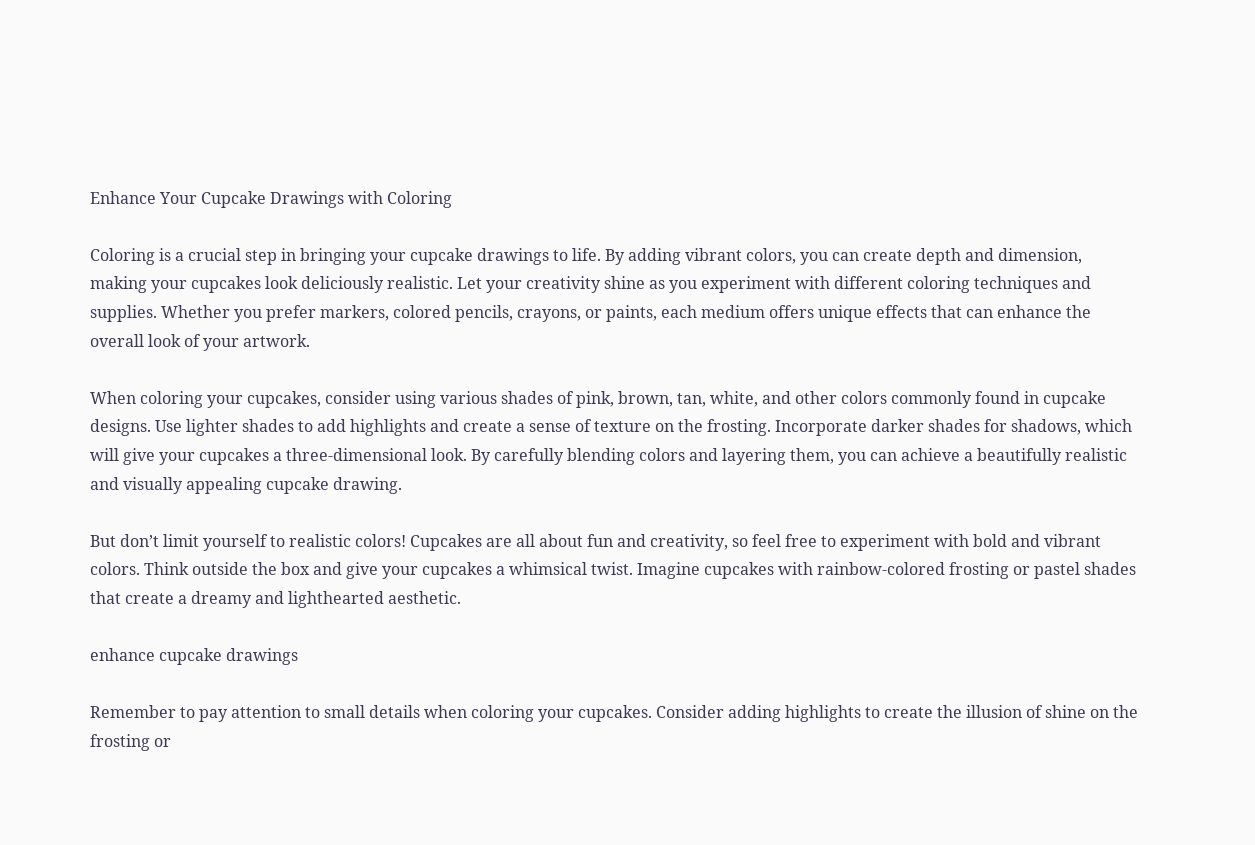Enhance Your Cupcake Drawings with Coloring

Coloring is a crucial step in bringing your cupcake drawings to life. By adding vibrant colors, you can create depth and dimension, making your cupcakes look deliciously realistic. Let your creativity shine as you experiment with different coloring techniques and supplies. Whether you prefer markers, colored pencils, crayons, or paints, each medium offers unique effects that can enhance the overall look of your artwork.

When coloring your cupcakes, consider using various shades of pink, brown, tan, white, and other colors commonly found in cupcake designs. Use lighter shades to add highlights and create a sense of texture on the frosting. Incorporate darker shades for shadows, which will give your cupcakes a three-dimensional look. By carefully blending colors and layering them, you can achieve a beautifully realistic and visually appealing cupcake drawing.

But don’t limit yourself to realistic colors! Cupcakes are all about fun and creativity, so feel free to experiment with bold and vibrant colors. Think outside the box and give your cupcakes a whimsical twist. Imagine cupcakes with rainbow-colored frosting or pastel shades that create a dreamy and lighthearted aesthetic.

enhance cupcake drawings

Remember to pay attention to small details when coloring your cupcakes. Consider adding highlights to create the illusion of shine on the frosting or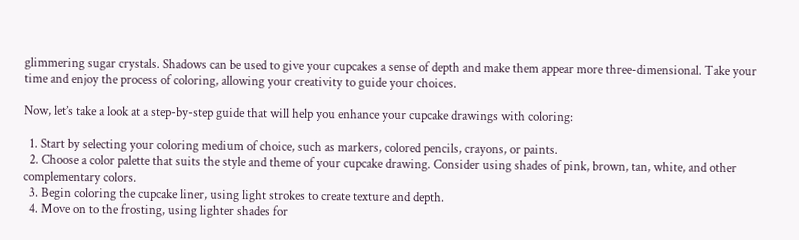glimmering sugar crystals. Shadows can be used to give your cupcakes a sense of depth and make them appear more three-dimensional. Take your time and enjoy the process of coloring, allowing your creativity to guide your choices.

Now, let’s take a look at a step-by-step guide that will help you enhance your cupcake drawings with coloring:

  1. Start by selecting your coloring medium of choice, such as markers, colored pencils, crayons, or paints.
  2. Choose a color palette that suits the style and theme of your cupcake drawing. Consider using shades of pink, brown, tan, white, and other complementary colors.
  3. Begin coloring the cupcake liner, using light strokes to create texture and depth.
  4. Move on to the frosting, using lighter shades for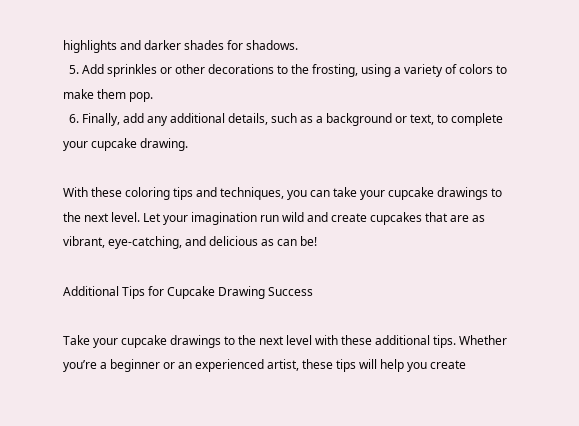highlights and darker shades for shadows.
  5. Add sprinkles or other decorations to the frosting, using a variety of colors to make them pop.
  6. Finally, add any additional details, such as a background or text, to complete your cupcake drawing.

With these coloring tips and techniques, you can take your cupcake drawings to the next level. Let your imagination run wild and create cupcakes that are as vibrant, eye-catching, and delicious as can be!

Additional Tips for Cupcake Drawing Success

Take your cupcake drawings to the next level with these additional tips. Whether you’re a beginner or an experienced artist, these tips will help you create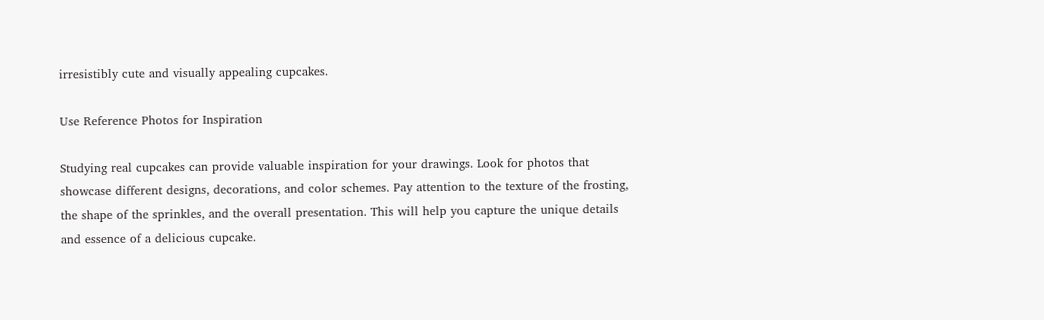irresistibly cute and visually appealing cupcakes.

Use Reference Photos for Inspiration

Studying real cupcakes can provide valuable inspiration for your drawings. Look for photos that showcase different designs, decorations, and color schemes. Pay attention to the texture of the frosting, the shape of the sprinkles, and the overall presentation. This will help you capture the unique details and essence of a delicious cupcake.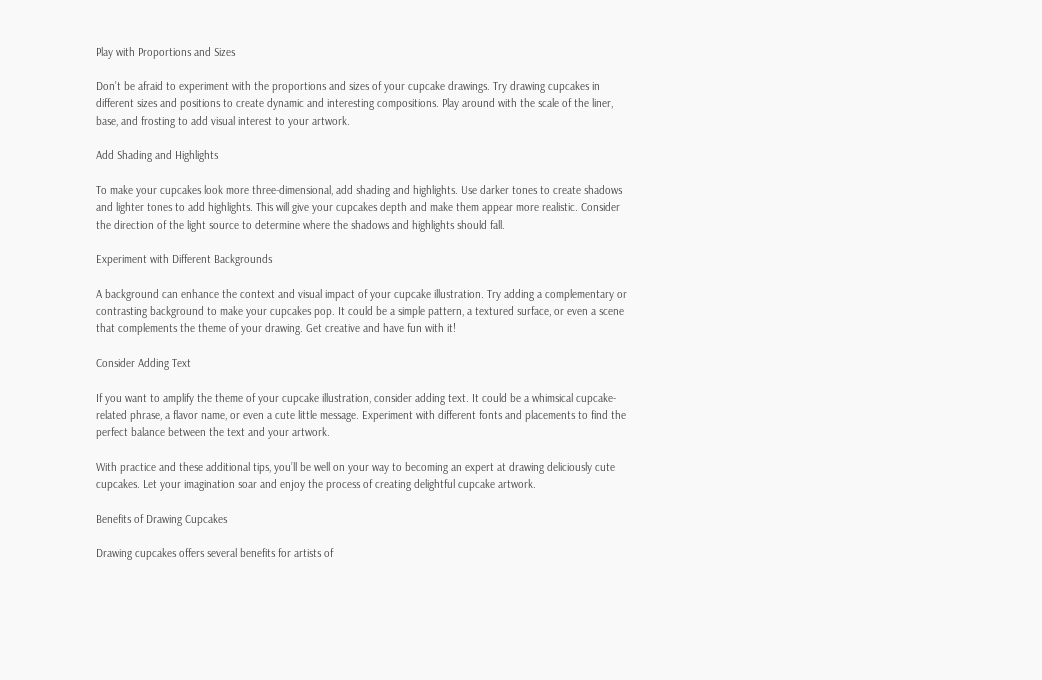Play with Proportions and Sizes

Don’t be afraid to experiment with the proportions and sizes of your cupcake drawings. Try drawing cupcakes in different sizes and positions to create dynamic and interesting compositions. Play around with the scale of the liner, base, and frosting to add visual interest to your artwork.

Add Shading and Highlights

To make your cupcakes look more three-dimensional, add shading and highlights. Use darker tones to create shadows and lighter tones to add highlights. This will give your cupcakes depth and make them appear more realistic. Consider the direction of the light source to determine where the shadows and highlights should fall.

Experiment with Different Backgrounds

A background can enhance the context and visual impact of your cupcake illustration. Try adding a complementary or contrasting background to make your cupcakes pop. It could be a simple pattern, a textured surface, or even a scene that complements the theme of your drawing. Get creative and have fun with it!

Consider Adding Text

If you want to amplify the theme of your cupcake illustration, consider adding text. It could be a whimsical cupcake-related phrase, a flavor name, or even a cute little message. Experiment with different fonts and placements to find the perfect balance between the text and your artwork.

With practice and these additional tips, you’ll be well on your way to becoming an expert at drawing deliciously cute cupcakes. Let your imagination soar and enjoy the process of creating delightful cupcake artwork.

Benefits of Drawing Cupcakes

Drawing cupcakes offers several benefits for artists of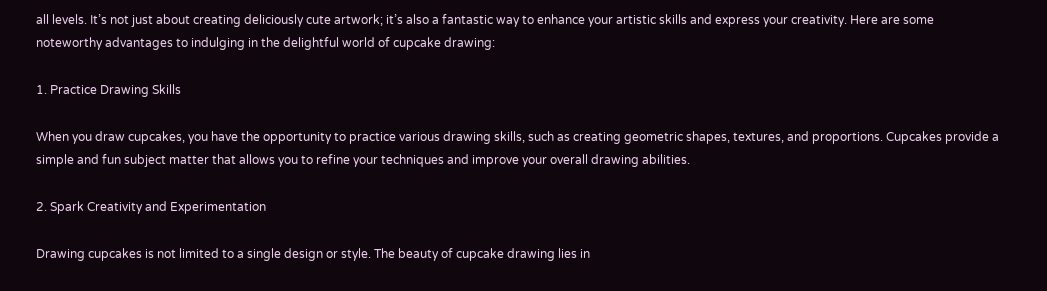all levels. It’s not just about creating deliciously cute artwork; it’s also a fantastic way to enhance your artistic skills and express your creativity. Here are some noteworthy advantages to indulging in the delightful world of cupcake drawing:

1. Practice Drawing Skills

When you draw cupcakes, you have the opportunity to practice various drawing skills, such as creating geometric shapes, textures, and proportions. Cupcakes provide a simple and fun subject matter that allows you to refine your techniques and improve your overall drawing abilities.

2. Spark Creativity and Experimentation

Drawing cupcakes is not limited to a single design or style. The beauty of cupcake drawing lies in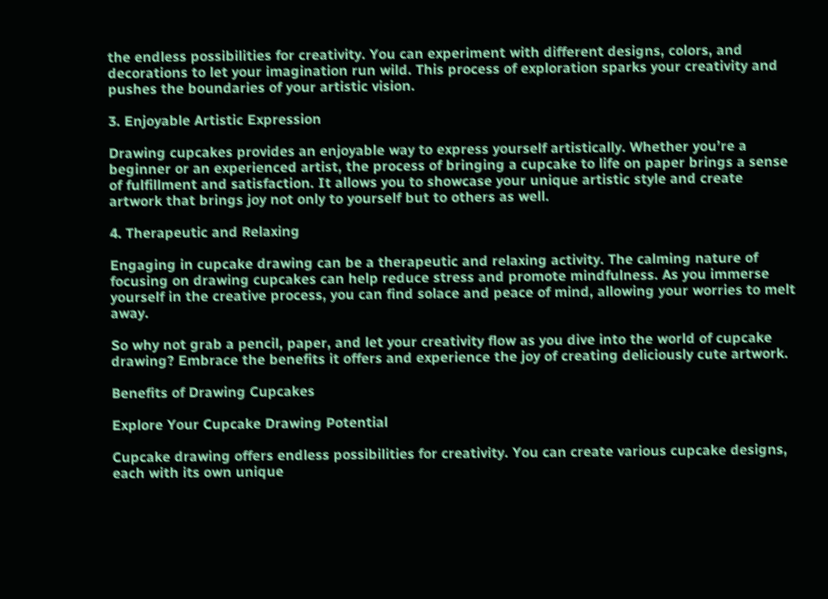the endless possibilities for creativity. You can experiment with different designs, colors, and decorations to let your imagination run wild. This process of exploration sparks your creativity and pushes the boundaries of your artistic vision.

3. Enjoyable Artistic Expression

Drawing cupcakes provides an enjoyable way to express yourself artistically. Whether you’re a beginner or an experienced artist, the process of bringing a cupcake to life on paper brings a sense of fulfillment and satisfaction. It allows you to showcase your unique artistic style and create artwork that brings joy not only to yourself but to others as well.

4. Therapeutic and Relaxing

Engaging in cupcake drawing can be a therapeutic and relaxing activity. The calming nature of focusing on drawing cupcakes can help reduce stress and promote mindfulness. As you immerse yourself in the creative process, you can find solace and peace of mind, allowing your worries to melt away.

So why not grab a pencil, paper, and let your creativity flow as you dive into the world of cupcake drawing? Embrace the benefits it offers and experience the joy of creating deliciously cute artwork.

Benefits of Drawing Cupcakes

Explore Your Cupcake Drawing Potential

Cupcake drawing offers endless possibilities for creativity. You can create various cupcake designs, each with its own unique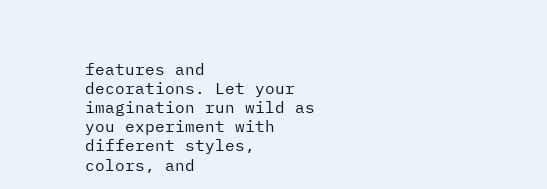features and decorations. Let your imagination run wild as you experiment with different styles, colors, and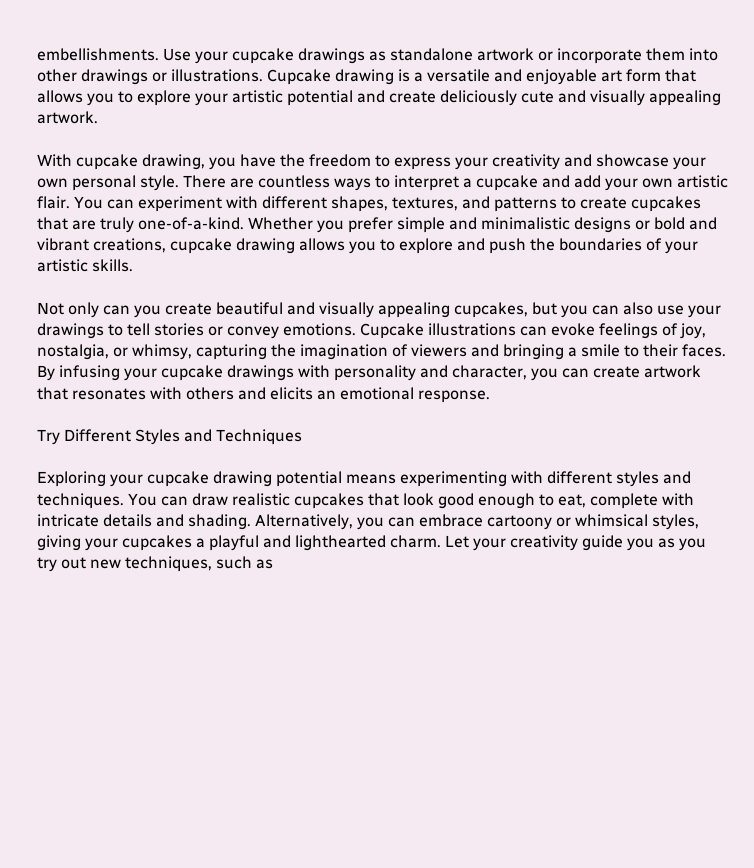embellishments. Use your cupcake drawings as standalone artwork or incorporate them into other drawings or illustrations. Cupcake drawing is a versatile and enjoyable art form that allows you to explore your artistic potential and create deliciously cute and visually appealing artwork.

With cupcake drawing, you have the freedom to express your creativity and showcase your own personal style. There are countless ways to interpret a cupcake and add your own artistic flair. You can experiment with different shapes, textures, and patterns to create cupcakes that are truly one-of-a-kind. Whether you prefer simple and minimalistic designs or bold and vibrant creations, cupcake drawing allows you to explore and push the boundaries of your artistic skills.

Not only can you create beautiful and visually appealing cupcakes, but you can also use your drawings to tell stories or convey emotions. Cupcake illustrations can evoke feelings of joy, nostalgia, or whimsy, capturing the imagination of viewers and bringing a smile to their faces. By infusing your cupcake drawings with personality and character, you can create artwork that resonates with others and elicits an emotional response.

Try Different Styles and Techniques

Exploring your cupcake drawing potential means experimenting with different styles and techniques. You can draw realistic cupcakes that look good enough to eat, complete with intricate details and shading. Alternatively, you can embrace cartoony or whimsical styles, giving your cupcakes a playful and lighthearted charm. Let your creativity guide you as you try out new techniques, such as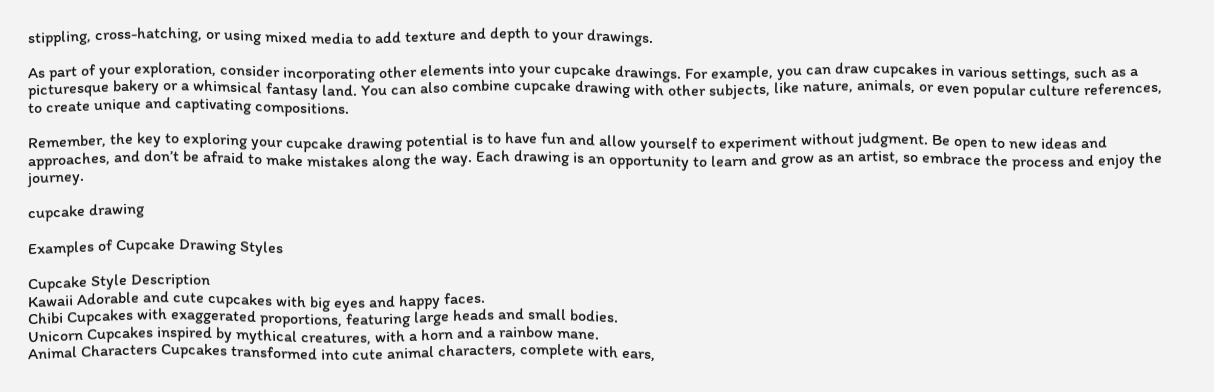stippling, cross-hatching, or using mixed media to add texture and depth to your drawings.

As part of your exploration, consider incorporating other elements into your cupcake drawings. For example, you can draw cupcakes in various settings, such as a picturesque bakery or a whimsical fantasy land. You can also combine cupcake drawing with other subjects, like nature, animals, or even popular culture references, to create unique and captivating compositions.

Remember, the key to exploring your cupcake drawing potential is to have fun and allow yourself to experiment without judgment. Be open to new ideas and approaches, and don’t be afraid to make mistakes along the way. Each drawing is an opportunity to learn and grow as an artist, so embrace the process and enjoy the journey.

cupcake drawing

Examples of Cupcake Drawing Styles

Cupcake Style Description
Kawaii Adorable and cute cupcakes with big eyes and happy faces.
Chibi Cupcakes with exaggerated proportions, featuring large heads and small bodies.
Unicorn Cupcakes inspired by mythical creatures, with a horn and a rainbow mane.
Animal Characters Cupcakes transformed into cute animal characters, complete with ears,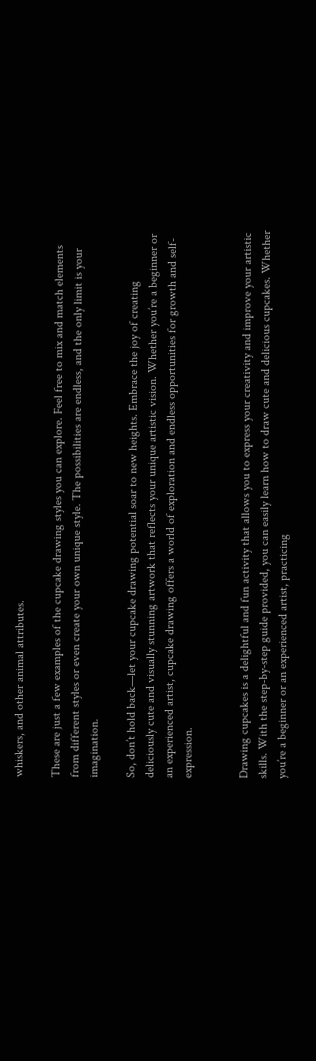whiskers, and other animal attributes.

These are just a few examples of the cupcake drawing styles you can explore. Feel free to mix and match elements from different styles or even create your own unique style. The possibilities are endless, and the only limit is your imagination.

So, don’t hold back—let your cupcake drawing potential soar to new heights. Embrace the joy of creating deliciously cute and visually stunning artwork that reflects your unique artistic vision. Whether you’re a beginner or an experienced artist, cupcake drawing offers a world of exploration and endless opportunities for growth and self-expression.


Drawing cupcakes is a delightful and fun activity that allows you to express your creativity and improve your artistic skills. With the step-by-step guide provided, you can easily learn how to draw cute and delicious cupcakes. Whether you’re a beginner or an experienced artist, practicing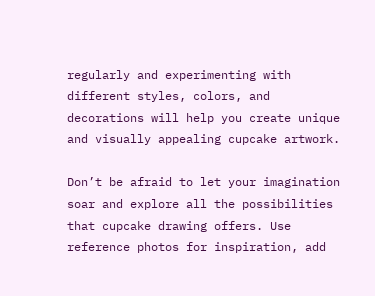regularly and experimenting with different styles, colors, and decorations will help you create unique and visually appealing cupcake artwork.

Don’t be afraid to let your imagination soar and explore all the possibilities that cupcake drawing offers. Use reference photos for inspiration, add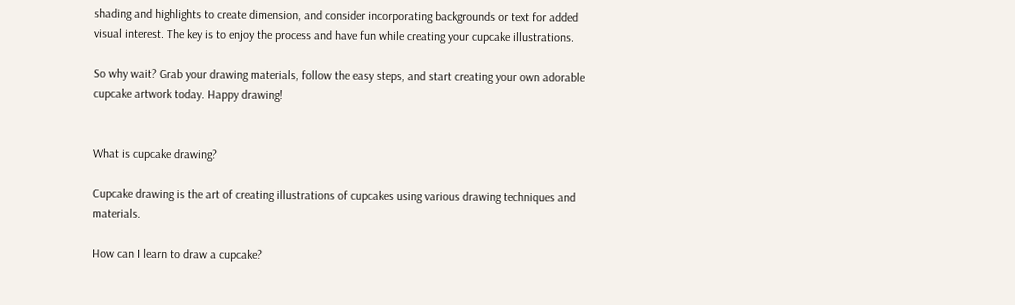shading and highlights to create dimension, and consider incorporating backgrounds or text for added visual interest. The key is to enjoy the process and have fun while creating your cupcake illustrations.

So why wait? Grab your drawing materials, follow the easy steps, and start creating your own adorable cupcake artwork today. Happy drawing!


What is cupcake drawing?

Cupcake drawing is the art of creating illustrations of cupcakes using various drawing techniques and materials.

How can I learn to draw a cupcake?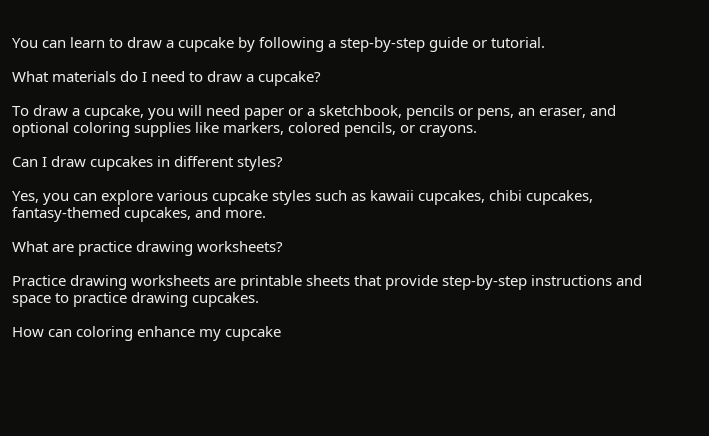You can learn to draw a cupcake by following a step-by-step guide or tutorial.

What materials do I need to draw a cupcake?

To draw a cupcake, you will need paper or a sketchbook, pencils or pens, an eraser, and optional coloring supplies like markers, colored pencils, or crayons.

Can I draw cupcakes in different styles?

Yes, you can explore various cupcake styles such as kawaii cupcakes, chibi cupcakes, fantasy-themed cupcakes, and more.

What are practice drawing worksheets?

Practice drawing worksheets are printable sheets that provide step-by-step instructions and space to practice drawing cupcakes.

How can coloring enhance my cupcake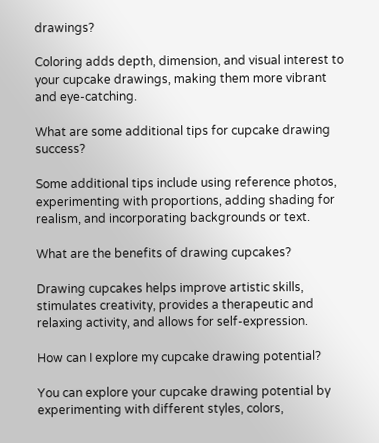drawings?

Coloring adds depth, dimension, and visual interest to your cupcake drawings, making them more vibrant and eye-catching.

What are some additional tips for cupcake drawing success?

Some additional tips include using reference photos, experimenting with proportions, adding shading for realism, and incorporating backgrounds or text.

What are the benefits of drawing cupcakes?

Drawing cupcakes helps improve artistic skills, stimulates creativity, provides a therapeutic and relaxing activity, and allows for self-expression.

How can I explore my cupcake drawing potential?

You can explore your cupcake drawing potential by experimenting with different styles, colors,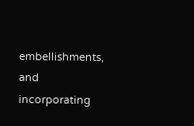embellishments, and incorporating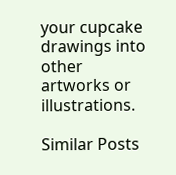your cupcake drawings into other artworks or illustrations.

Similar Posts